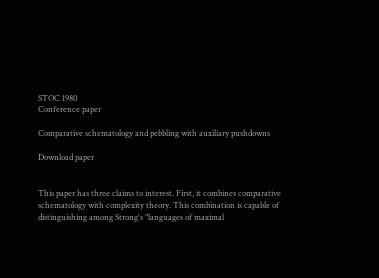STOC 1980
Conference paper

Comparative schematology and pebbling with auxiliary pushdowns

Download paper


This paper has three claims to interest. First, it combines comparative schematology with complexity theory. This combination is capable of distinguishing among Strong's "languages of maximal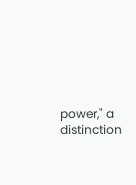power," a distinction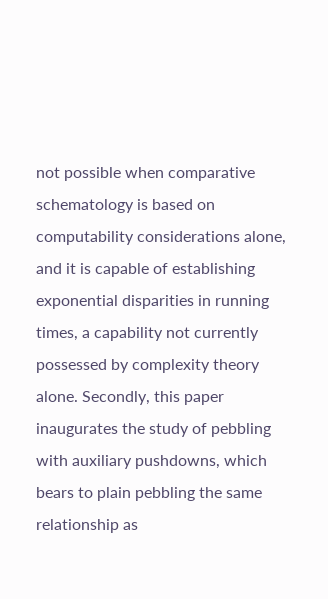not possible when comparative schematology is based on computability considerations alone, and it is capable of establishing exponential disparities in running times, a capability not currently possessed by complexity theory alone. Secondly, this paper inaugurates the study of pebbling with auxiliary pushdowns, which bears to plain pebbling the same relationship as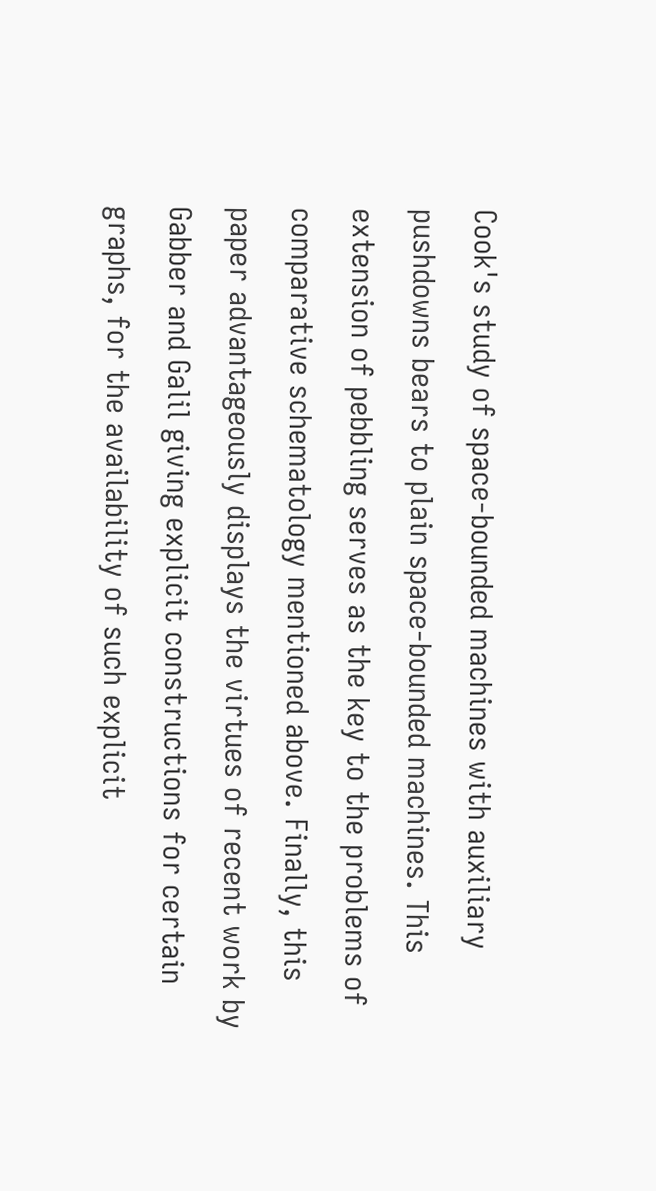Cook's study of space-bounded machines with auxiliary pushdowns bears to plain space-bounded machines. This extension of pebbling serves as the key to the problems of comparative schematology mentioned above. Finally, this paper advantageously displays the virtues of recent work by Gabber and Galil giving explicit constructions for certain graphs, for the availability of such explicit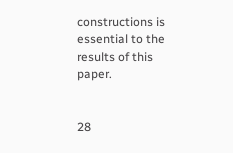constructions is essential to the results of this paper.


28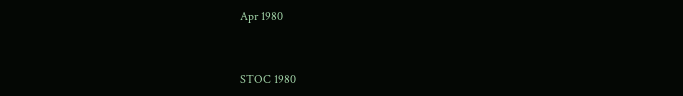Apr 1980


STOC 1980